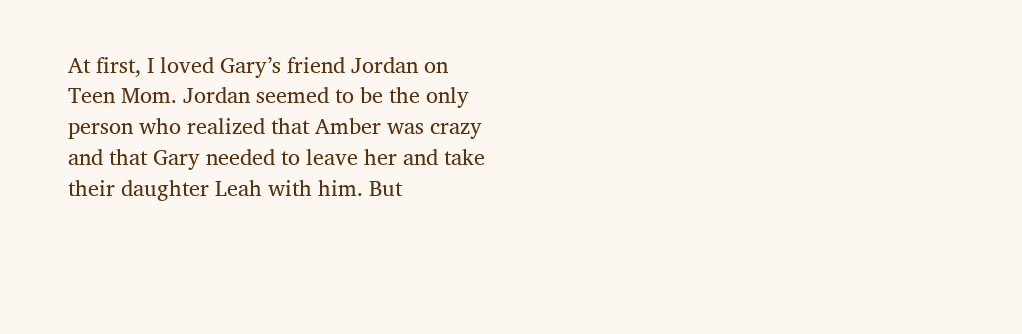At first, I loved Gary’s friend Jordan on Teen Mom. Jordan seemed to be the only person who realized that Amber was crazy and that Gary needed to leave her and take their daughter Leah with him. But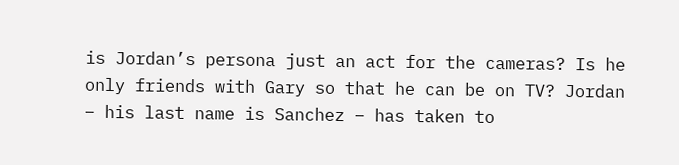is Jordan’s persona just an act for the cameras? Is he only friends with Gary so that he can be on TV? Jordan – his last name is Sanchez – has taken to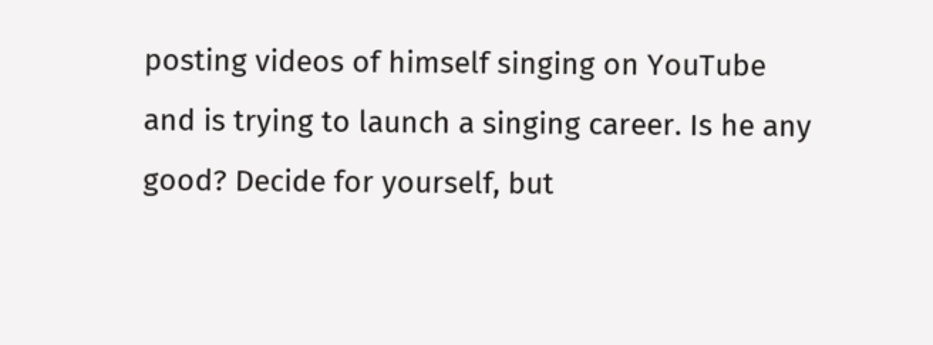posting videos of himself singing on YouTube and is trying to launch a singing career. Is he any good? Decide for yourself, but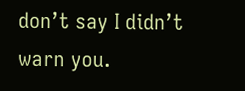don’t say I didn’t warn you.